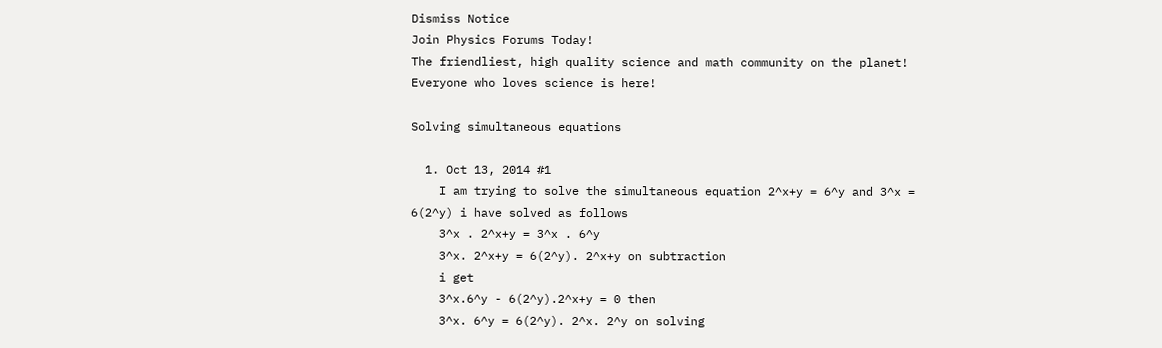Dismiss Notice
Join Physics Forums Today!
The friendliest, high quality science and math community on the planet! Everyone who loves science is here!

Solving simultaneous equations

  1. Oct 13, 2014 #1
    I am trying to solve the simultaneous equation 2^x+y = 6^y and 3^x = 6(2^y) i have solved as follows
    3^x . 2^x+y = 3^x . 6^y
    3^x. 2^x+y = 6(2^y). 2^x+y on subtraction
    i get
    3^x.6^y - 6(2^y).2^x+y = 0 then
    3^x. 6^y = 6(2^y). 2^x. 2^y on solving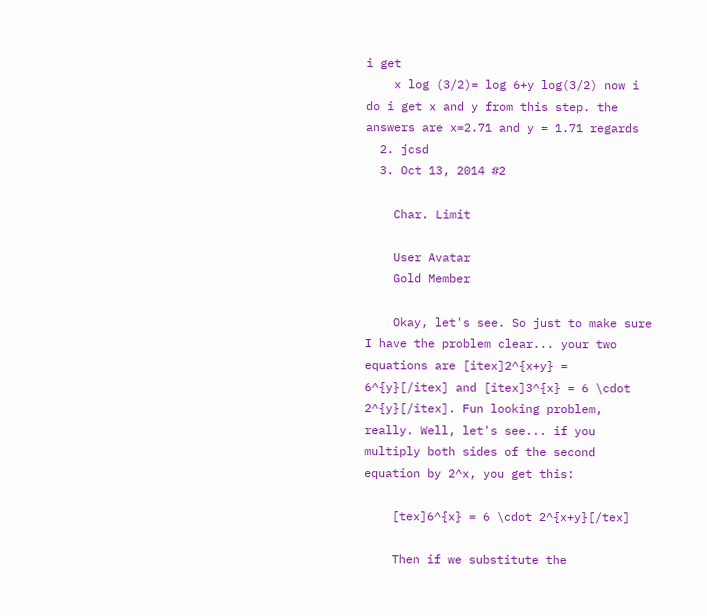i get
    x log (3/2)= log 6+y log(3/2) now i do i get x and y from this step. the answers are x=2.71 and y = 1.71 regards
  2. jcsd
  3. Oct 13, 2014 #2

    Char. Limit

    User Avatar
    Gold Member

    Okay, let's see. So just to make sure I have the problem clear... your two equations are [itex]2^{x+y} = 6^{y}[/itex] and [itex]3^{x} = 6 \cdot 2^{y}[/itex]. Fun looking problem, really. Well, let's see... if you multiply both sides of the second equation by 2^x, you get this:

    [tex]6^{x} = 6 \cdot 2^{x+y}[/tex]

    Then if we substitute the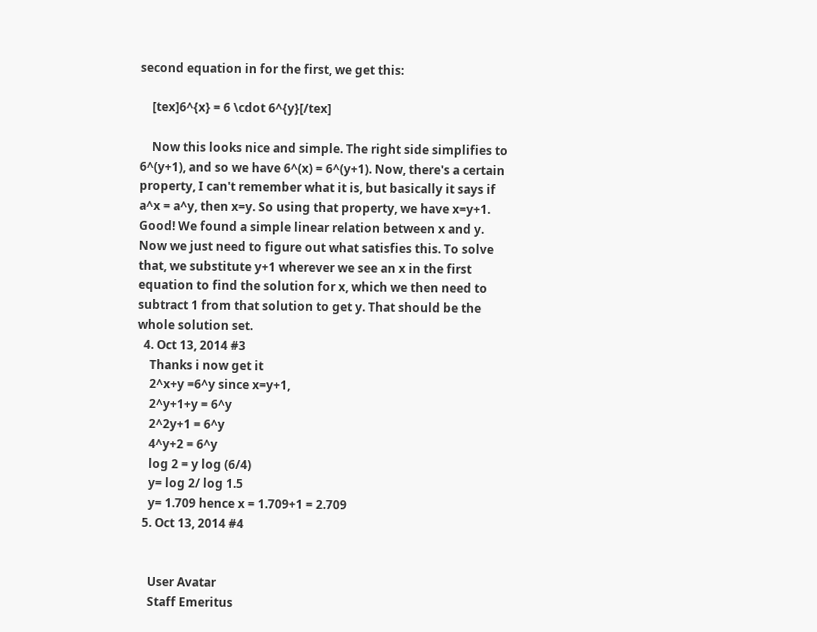second equation in for the first, we get this:

    [tex]6^{x} = 6 \cdot 6^{y}[/tex]

    Now this looks nice and simple. The right side simplifies to 6^(y+1), and so we have 6^(x) = 6^(y+1). Now, there's a certain property, I can't remember what it is, but basically it says if a^x = a^y, then x=y. So using that property, we have x=y+1. Good! We found a simple linear relation between x and y. Now we just need to figure out what satisfies this. To solve that, we substitute y+1 wherever we see an x in the first equation to find the solution for x, which we then need to subtract 1 from that solution to get y. That should be the whole solution set.
  4. Oct 13, 2014 #3
    Thanks i now get it
    2^x+y =6^y since x=y+1,
    2^y+1+y = 6^y
    2^2y+1 = 6^y
    4^y+2 = 6^y
    log 2 = y log (6/4)
    y= log 2/ log 1.5
    y= 1.709 hence x = 1.709+1 = 2.709
  5. Oct 13, 2014 #4


    User Avatar
    Staff Emeritus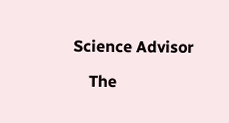Science Advisor

    The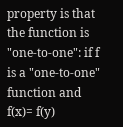property is that the function is "one-to-one": if f is a "one-to-one" function and f(x)= f(y)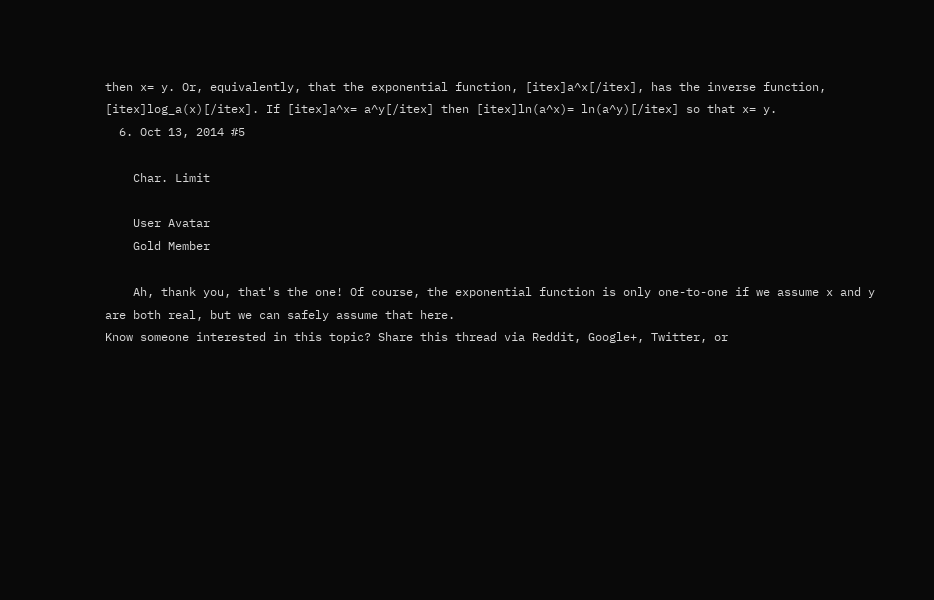then x= y. Or, equivalently, that the exponential function, [itex]a^x[/itex], has the inverse function, [itex]log_a(x)[/itex]. If [itex]a^x= a^y[/itex] then [itex]ln(a^x)= ln(a^y)[/itex] so that x= y.
  6. Oct 13, 2014 #5

    Char. Limit

    User Avatar
    Gold Member

    Ah, thank you, that's the one! Of course, the exponential function is only one-to-one if we assume x and y are both real, but we can safely assume that here.
Know someone interested in this topic? Share this thread via Reddit, Google+, Twitter, or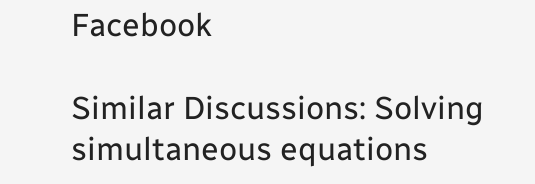Facebook

Similar Discussions: Solving simultaneous equations